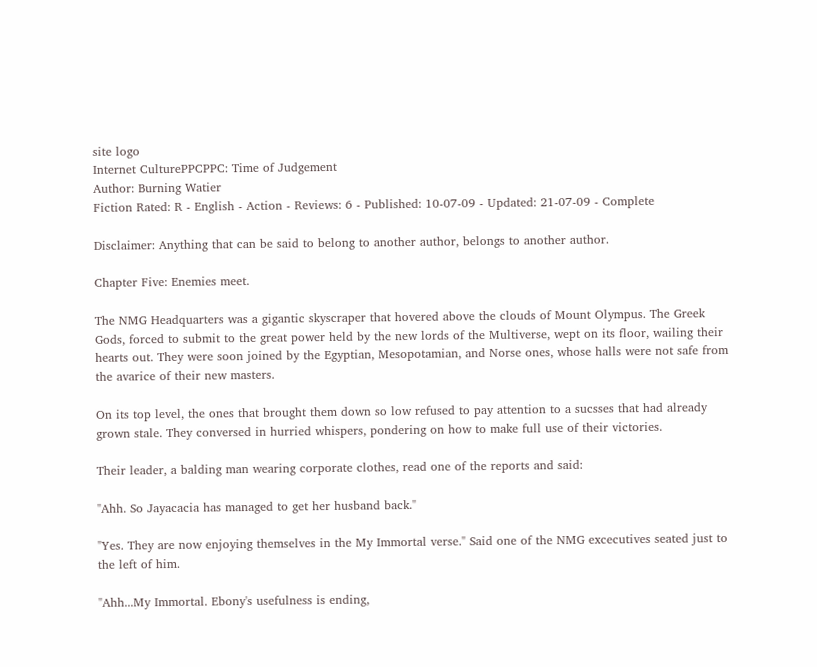site logo
Internet CulturePPCPPC: Time of Judgement
Author: Burning Watier
Fiction Rated: R - English - Action - Reviews: 6 - Published: 10-07-09 - Updated: 21-07-09 - Complete

Disclaimer: Anything that can be said to belong to another author, belongs to another author.

Chapter Five: Enemies meet.

The NMG Headquarters was a gigantic skyscraper that hovered above the clouds of Mount Olympus. The Greek Gods, forced to submit to the great power held by the new lords of the Multiverse, wept on its floor, wailing their hearts out. They were soon joined by the Egyptian, Mesopotamian, and Norse ones, whose halls were not safe from the avarice of their new masters.

On its top level, the ones that brought them down so low refused to pay attention to a sucsses that had already grown stale. They conversed in hurried whispers, pondering on how to make full use of their victories.

Their leader, a balding man wearing corporate clothes, read one of the reports and said:

"Ahh. So Jayacacia has managed to get her husband back."

"Yes. They are now enjoying themselves in the My Immortal verse." Said one of the NMG excecutives seated just to the left of him.

"Ahh...My Immortal. Ebony's usefulness is ending,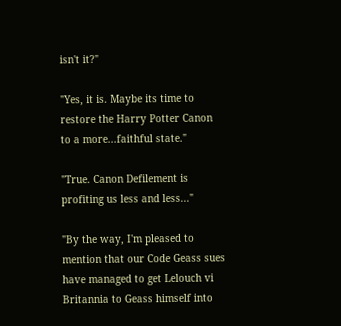isn't it?"

"Yes, it is. Maybe its time to restore the Harry Potter Canon to a more...faithful state."

"True. Canon Defilement is profiting us less and less..."

"By the way, I'm pleased to mention that our Code Geass sues have managed to get Lelouch vi Britannia to Geass himself into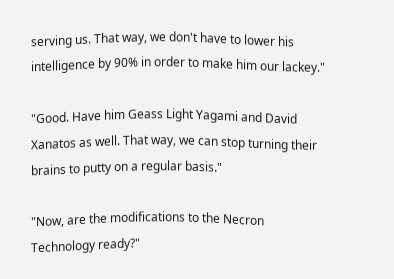serving us. That way, we don't have to lower his intelligence by 90% in order to make him our lackey."

"Good. Have him Geass Light Yagami and David Xanatos as well. That way, we can stop turning their brains to putty on a regular basis."

"Now, are the modifications to the Necron Technology ready?"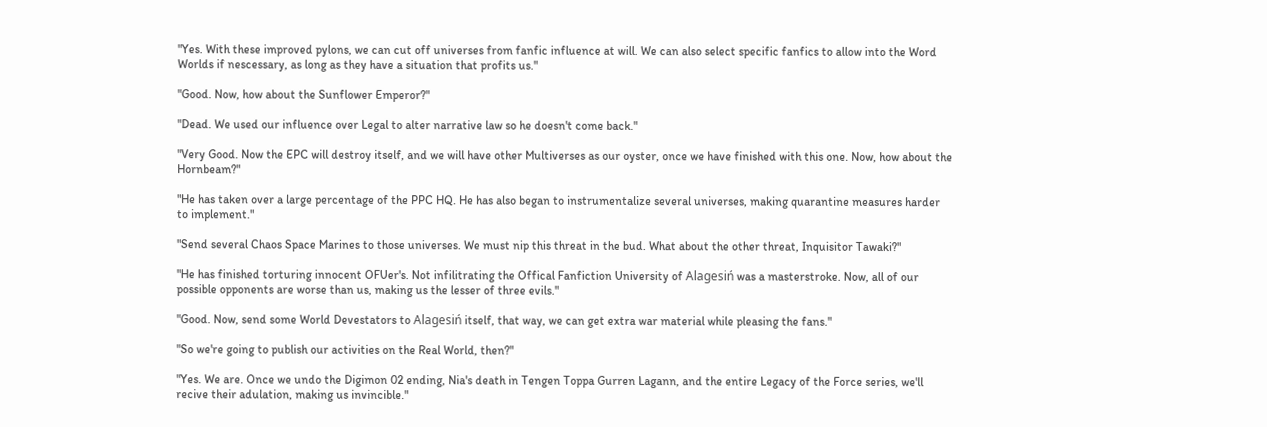"Yes. With these improved pylons, we can cut off universes from fanfic influence at will. We can also select specific fanfics to allow into the Word Worlds if nescessary, as long as they have a situation that profits us."

"Good. Now, how about the Sunflower Emperor?"

"Dead. We used our influence over Legal to alter narrative law so he doesn't come back."

"Very Good. Now the EPC will destroy itself, and we will have other Multiverses as our oyster, once we have finished with this one. Now, how about the Hornbeam?"

"He has taken over a large percentage of the PPC HQ. He has also began to instrumentalize several universes, making quarantine measures harder to implement."

"Send several Chaos Space Marines to those universes. We must nip this threat in the bud. What about the other threat, Inquisitor Tawaki?"

"He has finished torturing innocent OFUer's. Not infilitrating the Offical Fanfiction University of Alagesiń was a masterstroke. Now, all of our possible opponents are worse than us, making us the lesser of three evils."

"Good. Now, send some World Devestators to Alagesiń itself, that way, we can get extra war material while pleasing the fans."

"So we're going to publish our activities on the Real World, then?"

"Yes. We are. Once we undo the Digimon 02 ending, Nia's death in Tengen Toppa Gurren Lagann, and the entire Legacy of the Force series, we'll recive their adulation, making us invincible."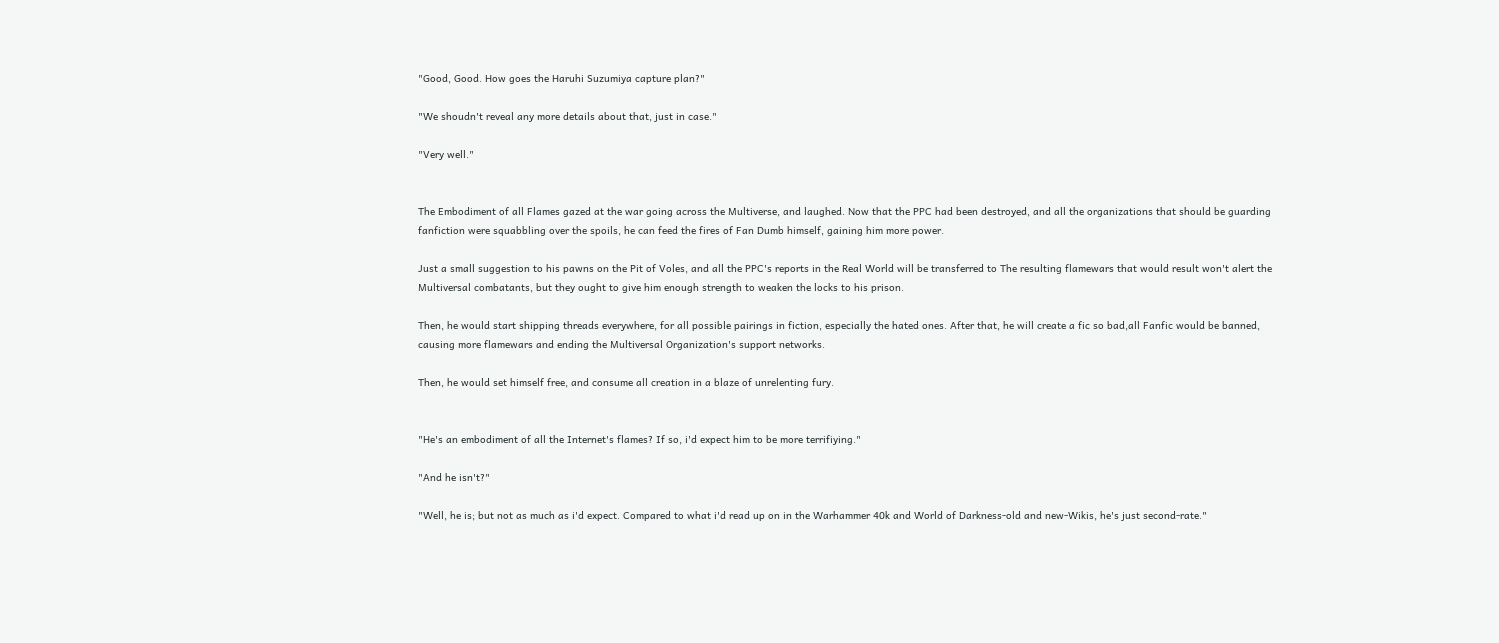"Good, Good. How goes the Haruhi Suzumiya capture plan?"

"We shoudn't reveal any more details about that, just in case."

"Very well."


The Embodiment of all Flames gazed at the war going across the Multiverse, and laughed. Now that the PPC had been destroyed, and all the organizations that should be guarding fanfiction were squabbling over the spoils, he can feed the fires of Fan Dumb himself, gaining him more power.

Just a small suggestion to his pawns on the Pit of Voles, and all the PPC's reports in the Real World will be transferred to The resulting flamewars that would result won't alert the Multiversal combatants, but they ought to give him enough strength to weaken the locks to his prison.

Then, he would start shipping threads everywhere, for all possible pairings in fiction, especially the hated ones. After that, he will create a fic so bad,all Fanfic would be banned, causing more flamewars and ending the Multiversal Organization's support networks.

Then, he would set himself free, and consume all creation in a blaze of unrelenting fury.


"He's an embodiment of all the Internet's flames? If so, i'd expect him to be more terrifiying."

"And he isn't?"

"Well, he is; but not as much as i'd expect. Compared to what i'd read up on in the Warhammer 40k and World of Darkness-old and new-Wikis, he's just second-rate."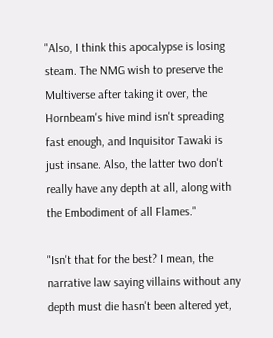"Also, I think this apocalypse is losing steam. The NMG wish to preserve the Multiverse after taking it over, the Hornbeam's hive mind isn't spreading fast enough, and Inquisitor Tawaki is just insane. Also, the latter two don't really have any depth at all, along with the Embodiment of all Flames."

"Isn't that for the best? I mean, the narrative law saying villains without any depth must die hasn't been altered yet,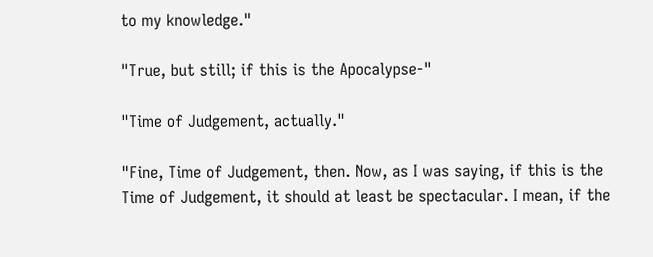to my knowledge."

"True, but still; if this is the Apocalypse-"

"Time of Judgement, actually."

"Fine, Time of Judgement, then. Now, as I was saying, if this is the Time of Judgement, it should at least be spectacular. I mean, if the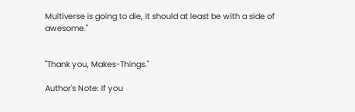Multiverse is going to die, it should at least be with a side of awesome."


"Thank you, Makes-Things."

Author's Note: If you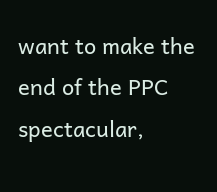want to make the end of the PPC spectacular,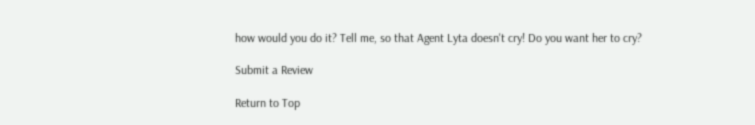how would you do it? Tell me, so that Agent Lyta doesn't cry! Do you want her to cry?

Submit a Review

Return to Top